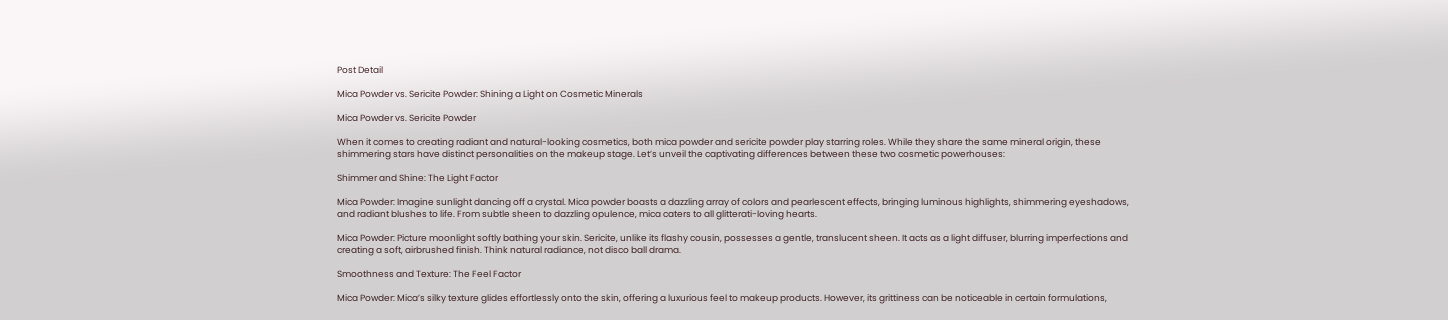Post Detail

Mica Powder vs. Sericite Powder: Shining a Light on Cosmetic Minerals

Mica Powder vs. Sericite Powder

When it comes to creating radiant and natural-looking cosmetics, both mica powder and sericite powder play starring roles. While they share the same mineral origin, these shimmering stars have distinct personalities on the makeup stage. Let’s unveil the captivating differences between these two cosmetic powerhouses:

Shimmer and Shine: The Light Factor

Mica Powder: Imagine sunlight dancing off a crystal. Mica powder boasts a dazzling array of colors and pearlescent effects, bringing luminous highlights, shimmering eyeshadows, and radiant blushes to life. From subtle sheen to dazzling opulence, mica caters to all glitterati-loving hearts.

Mica Powder: Picture moonlight softly bathing your skin. Sericite, unlike its flashy cousin, possesses a gentle, translucent sheen. It acts as a light diffuser, blurring imperfections and creating a soft, airbrushed finish. Think natural radiance, not disco ball drama.

Smoothness and Texture: The Feel Factor

Mica Powder: Mica’s silky texture glides effortlessly onto the skin, offering a luxurious feel to makeup products. However, its grittiness can be noticeable in certain formulations,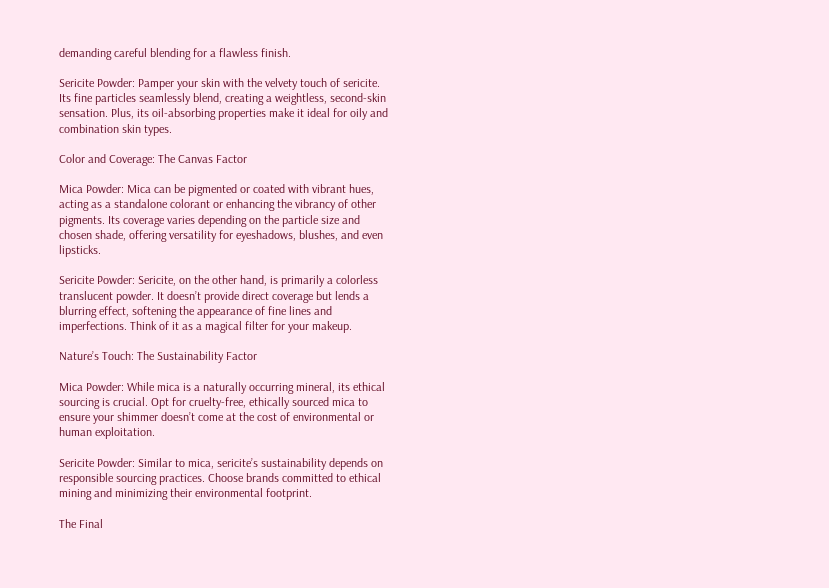demanding careful blending for a flawless finish.

Sericite Powder: Pamper your skin with the velvety touch of sericite. Its fine particles seamlessly blend, creating a weightless, second-skin sensation. Plus, its oil-absorbing properties make it ideal for oily and combination skin types.

Color and Coverage: The Canvas Factor

Mica Powder: Mica can be pigmented or coated with vibrant hues, acting as a standalone colorant or enhancing the vibrancy of other pigments. Its coverage varies depending on the particle size and chosen shade, offering versatility for eyeshadows, blushes, and even lipsticks.

Sericite Powder: Sericite, on the other hand, is primarily a colorless translucent powder. It doesn’t provide direct coverage but lends a blurring effect, softening the appearance of fine lines and imperfections. Think of it as a magical filter for your makeup.

Nature’s Touch: The Sustainability Factor

Mica Powder: While mica is a naturally occurring mineral, its ethical sourcing is crucial. Opt for cruelty-free, ethically sourced mica to ensure your shimmer doesn’t come at the cost of environmental or human exploitation.

Sericite Powder: Similar to mica, sericite’s sustainability depends on responsible sourcing practices. Choose brands committed to ethical mining and minimizing their environmental footprint.

The Final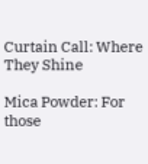Curtain Call: Where They Shine

Mica Powder: For those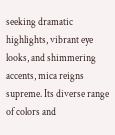seeking dramatic highlights, vibrant eye looks, and shimmering accents, mica reigns supreme. Its diverse range of colors and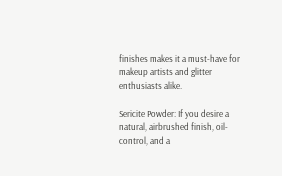finishes makes it a must-have for makeup artists and glitter enthusiasts alike.

Sericite Powder: If you desire a natural, airbrushed finish, oil-control, and a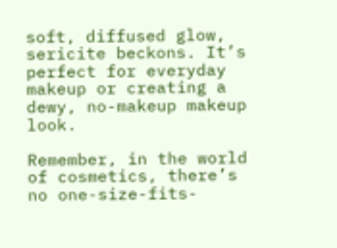soft, diffused glow, sericite beckons. It’s perfect for everyday makeup or creating a dewy, no-makeup makeup look.

Remember, in the world of cosmetics, there’s no one-size-fits-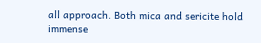all approach. Both mica and sericite hold immense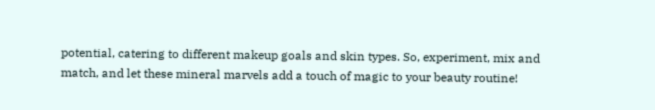potential, catering to different makeup goals and skin types. So, experiment, mix and match, and let these mineral marvels add a touch of magic to your beauty routine!